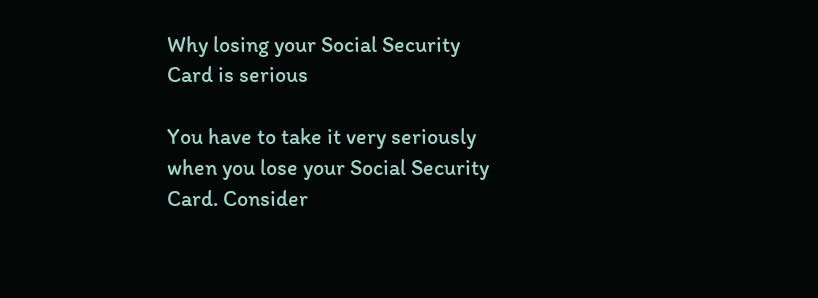Why losing your Social Security Card is serious

You have to take it very seriously when you lose your Social Security Card. Consider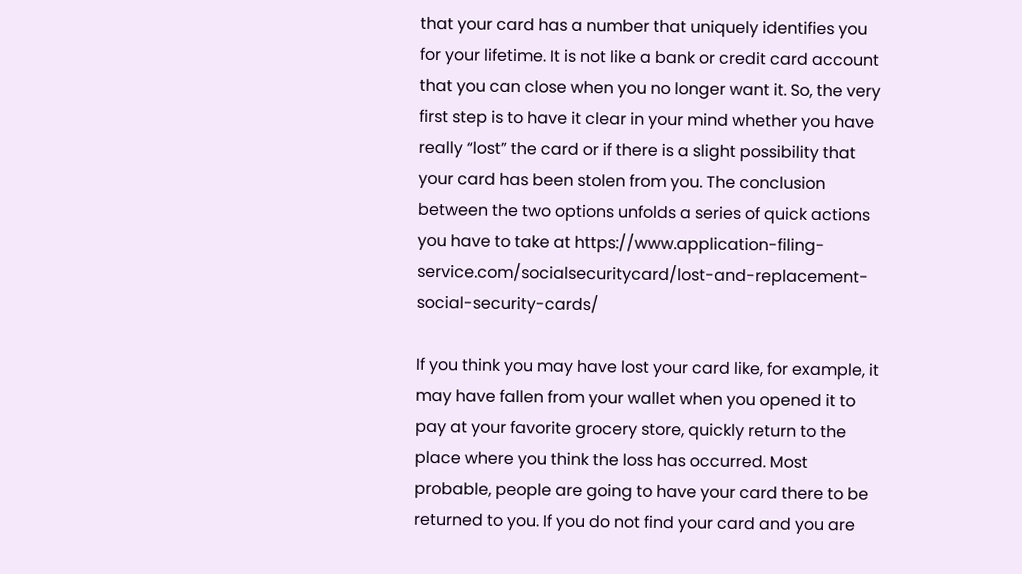that your card has a number that uniquely identifies you for your lifetime. It is not like a bank or credit card account that you can close when you no longer want it. So, the very first step is to have it clear in your mind whether you have really “lost” the card or if there is a slight possibility that your card has been stolen from you. The conclusion between the two options unfolds a series of quick actions you have to take at https://www.application-filing-service.com/socialsecuritycard/lost-and-replacement-social-security-cards/

If you think you may have lost your card like, for example, it may have fallen from your wallet when you opened it to pay at your favorite grocery store, quickly return to the place where you think the loss has occurred. Most probable, people are going to have your card there to be returned to you. If you do not find your card and you are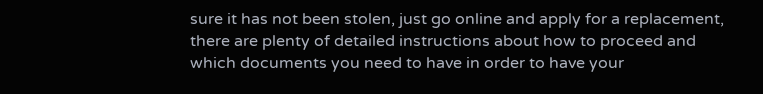sure it has not been stolen, just go online and apply for a replacement, there are plenty of detailed instructions about how to proceed and which documents you need to have in order to have your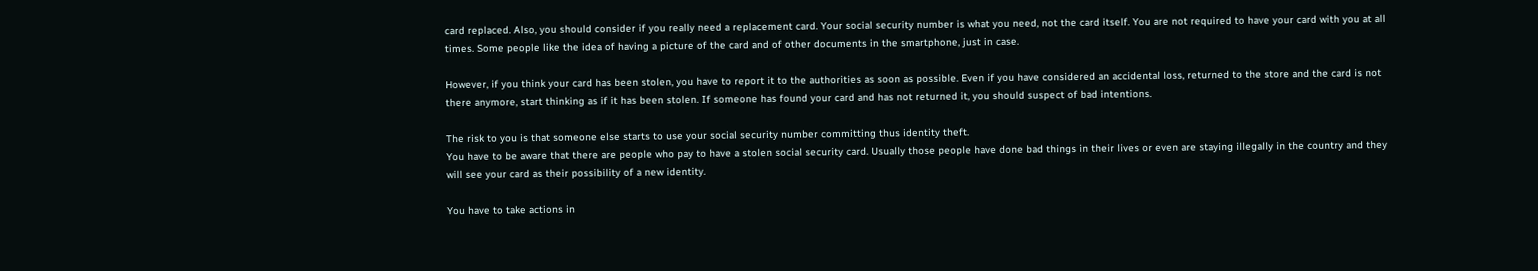card replaced. Also, you should consider if you really need a replacement card. Your social security number is what you need, not the card itself. You are not required to have your card with you at all times. Some people like the idea of having a picture of the card and of other documents in the smartphone, just in case.

However, if you think your card has been stolen, you have to report it to the authorities as soon as possible. Even if you have considered an accidental loss, returned to the store and the card is not there anymore, start thinking as if it has been stolen. If someone has found your card and has not returned it, you should suspect of bad intentions.

The risk to you is that someone else starts to use your social security number committing thus identity theft.
You have to be aware that there are people who pay to have a stolen social security card. Usually those people have done bad things in their lives or even are staying illegally in the country and they will see your card as their possibility of a new identity.

You have to take actions in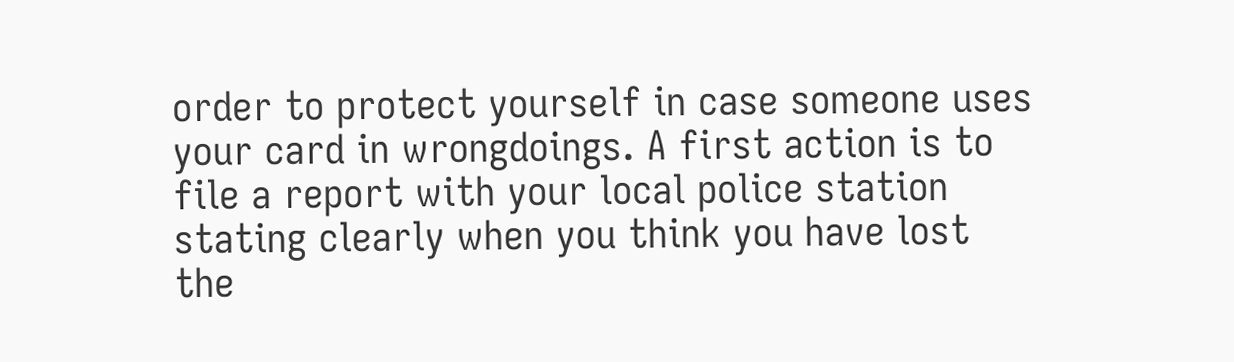order to protect yourself in case someone uses your card in wrongdoings. A first action is to file a report with your local police station stating clearly when you think you have lost the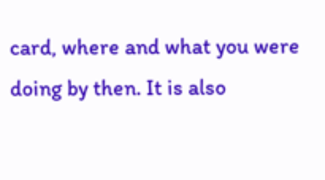card, where and what you were doing by then. It is also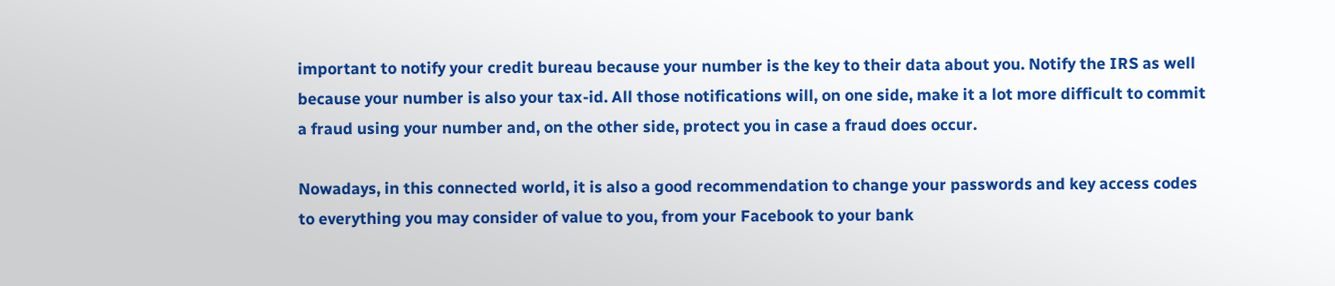important to notify your credit bureau because your number is the key to their data about you. Notify the IRS as well because your number is also your tax-id. All those notifications will, on one side, make it a lot more difficult to commit a fraud using your number and, on the other side, protect you in case a fraud does occur.

Nowadays, in this connected world, it is also a good recommendation to change your passwords and key access codes to everything you may consider of value to you, from your Facebook to your bank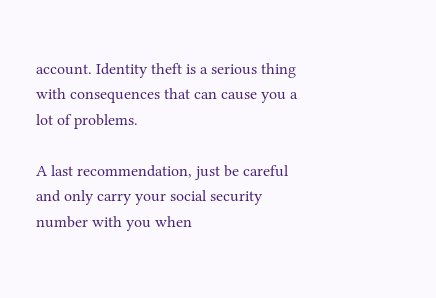account. Identity theft is a serious thing with consequences that can cause you a lot of problems.

A last recommendation, just be careful and only carry your social security number with you when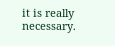it is really necessary.